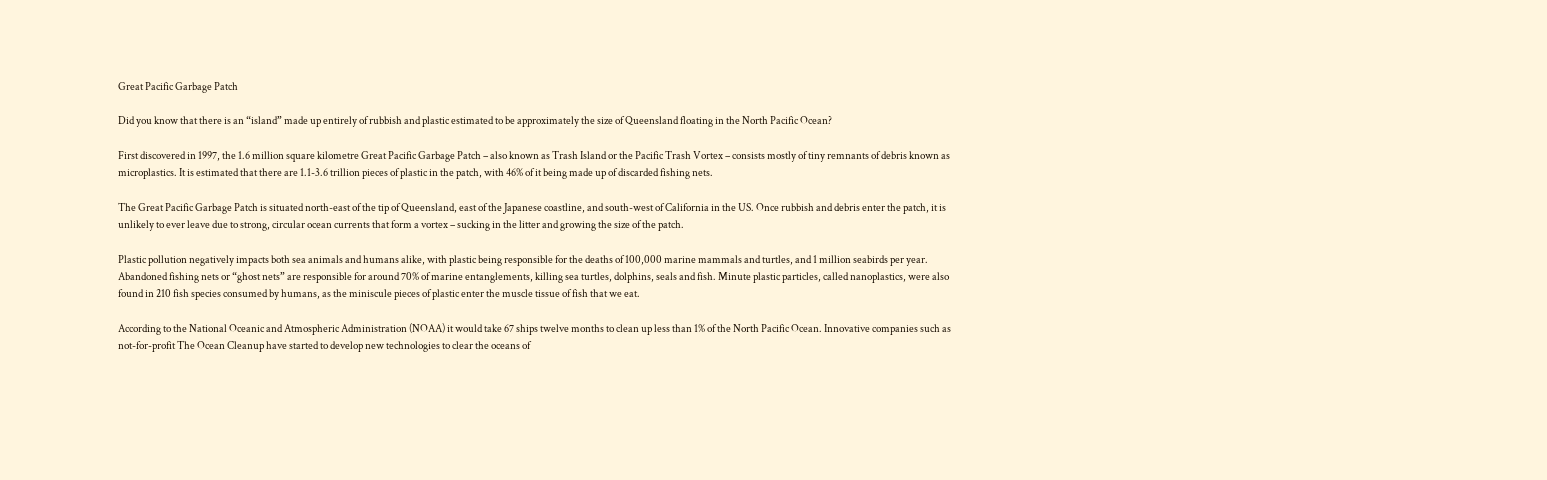Great Pacific Garbage Patch

Did you know that there is an “island” made up entirely of rubbish and plastic estimated to be approximately the size of Queensland floating in the North Pacific Ocean?

First discovered in 1997, the 1.6 million square kilometre Great Pacific Garbage Patch – also known as Trash Island or the Pacific Trash Vortex – consists mostly of tiny remnants of debris known as microplastics. It is estimated that there are 1.1-3.6 trillion pieces of plastic in the patch, with 46% of it being made up of discarded fishing nets.

The Great Pacific Garbage Patch is situated north-east of the tip of Queensland, east of the Japanese coastline, and south-west of California in the US. Once rubbish and debris enter the patch, it is unlikely to ever leave due to strong, circular ocean currents that form a vortex – sucking in the litter and growing the size of the patch.

Plastic pollution negatively impacts both sea animals and humans alike, with plastic being responsible for the deaths of 100,000 marine mammals and turtles, and 1 million seabirds per year. Abandoned fishing nets or “ghost nets” are responsible for around 70% of marine entanglements, killing sea turtles, dolphins, seals and fish. Minute plastic particles, called nanoplastics, were also found in 210 fish species consumed by humans, as the miniscule pieces of plastic enter the muscle tissue of fish that we eat.

According to the National Oceanic and Atmospheric Administration (NOAA) it would take 67 ships twelve months to clean up less than 1% of the North Pacific Ocean. Innovative companies such as not-for-profit The Ocean Cleanup have started to develop new technologies to clear the oceans of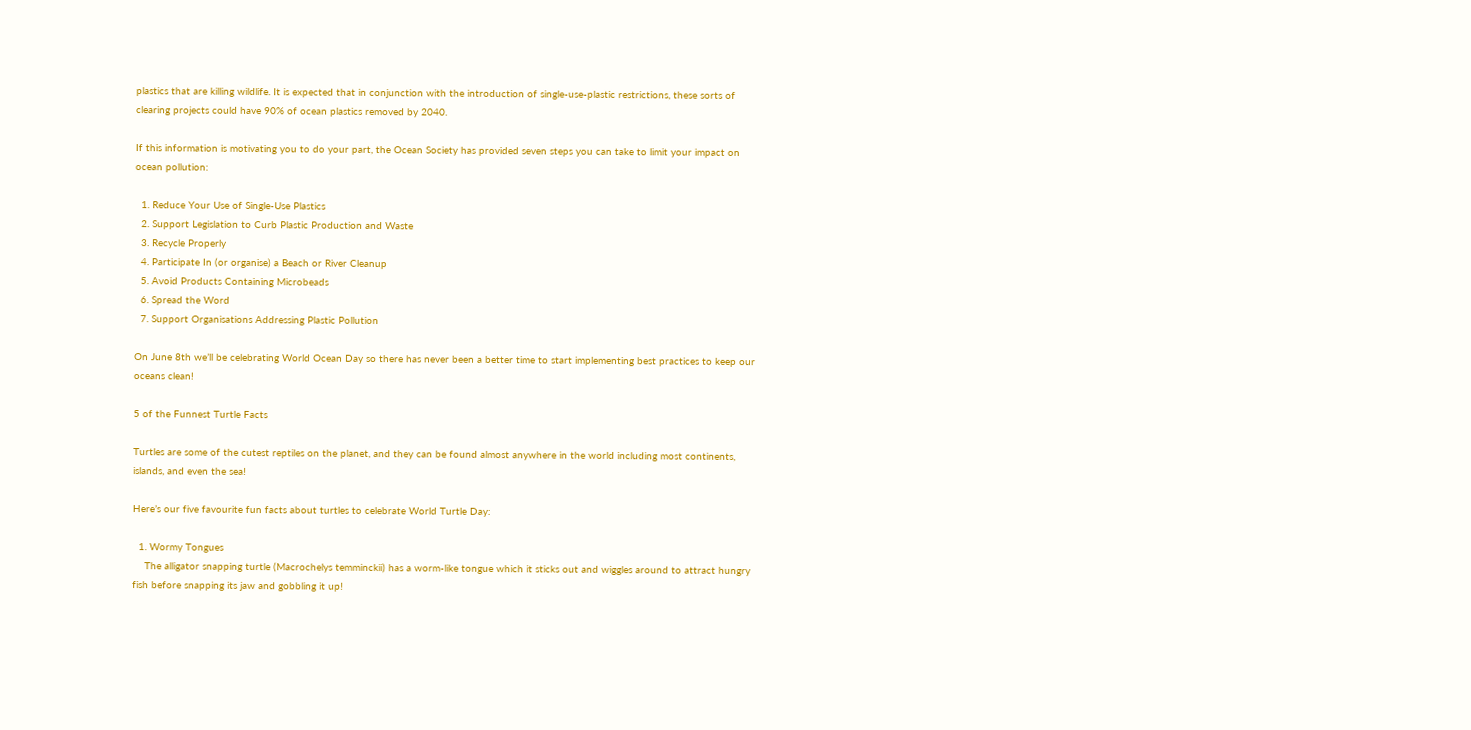plastics that are killing wildlife. It is expected that in conjunction with the introduction of single-use-plastic restrictions, these sorts of clearing projects could have 90% of ocean plastics removed by 2040.

If this information is motivating you to do your part, the Ocean Society has provided seven steps you can take to limit your impact on ocean pollution:

  1. Reduce Your Use of Single-Use Plastics
  2. Support Legislation to Curb Plastic Production and Waste
  3. Recycle Properly
  4. Participate In (or organise) a Beach or River Cleanup
  5. Avoid Products Containing Microbeads
  6. Spread the Word
  7. Support Organisations Addressing Plastic Pollution

On June 8th we’ll be celebrating World Ocean Day so there has never been a better time to start implementing best practices to keep our oceans clean!

5 of the Funnest Turtle Facts

Turtles are some of the cutest reptiles on the planet, and they can be found almost anywhere in the world including most continents, islands, and even the sea!

Here’s our five favourite fun facts about turtles to celebrate World Turtle Day:

  1. Wormy Tongues
    The alligator snapping turtle (Macrochelys temminckii) has a worm-like tongue which it sticks out and wiggles around to attract hungry fish before snapping its jaw and gobbling it up!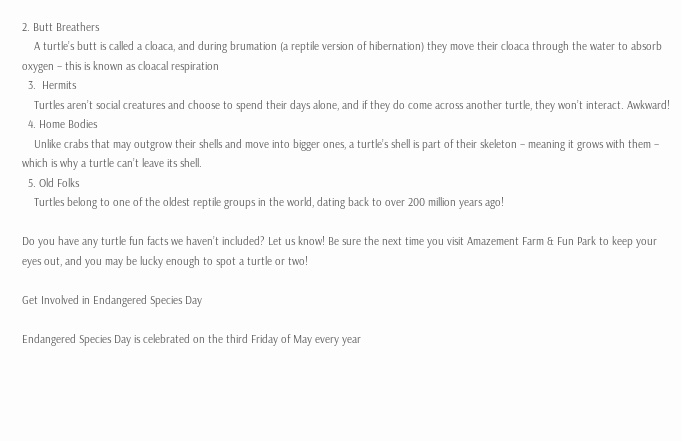2. Butt Breathers
    A turtle’s butt is called a cloaca, and during brumation (a reptile version of hibernation) they move their cloaca through the water to absorb oxygen – this is known as cloacal respiration
  3.  Hermits
    Turtles aren’t social creatures and choose to spend their days alone, and if they do come across another turtle, they won’t interact. Awkward!
  4. Home Bodies
    Unlike crabs that may outgrow their shells and move into bigger ones, a turtle’s shell is part of their skeleton – meaning it grows with them – which is why a turtle can’t leave its shell.
  5. Old Folks
    Turtles belong to one of the oldest reptile groups in the world, dating back to over 200 million years ago!

Do you have any turtle fun facts we haven’t included? Let us know! Be sure the next time you visit Amazement Farm & Fun Park to keep your eyes out, and you may be lucky enough to spot a turtle or two!

Get Involved in Endangered Species Day

Endangered Species Day is celebrated on the third Friday of May every year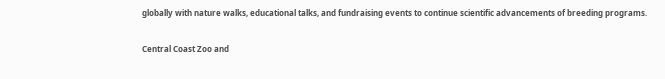globally with nature walks, educational talks, and fundraising events to continue scientific advancements of breeding programs.

Central Coast Zoo and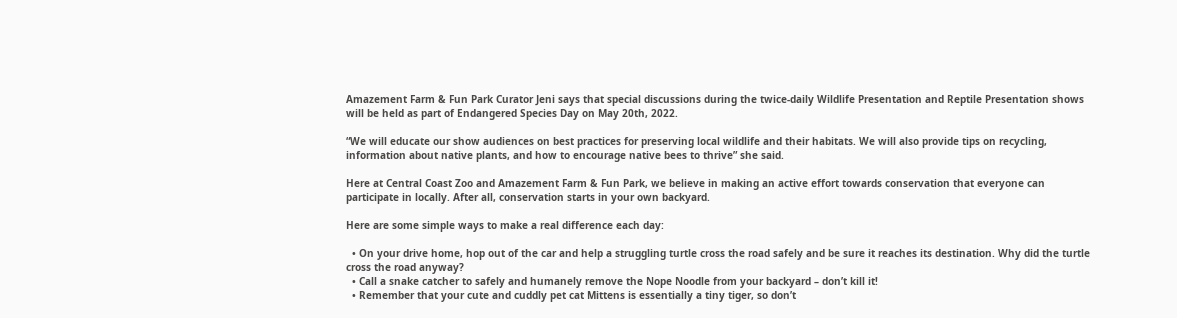Amazement Farm & Fun Park Curator Jeni says that special discussions during the twice-daily Wildlife Presentation and Reptile Presentation shows will be held as part of Endangered Species Day on May 20th, 2022.

“We will educate our show audiences on best practices for preserving local wildlife and their habitats. We will also provide tips on recycling, information about native plants, and how to encourage native bees to thrive” she said.

Here at Central Coast Zoo and Amazement Farm & Fun Park, we believe in making an active effort towards conservation that everyone can participate in locally. After all, conservation starts in your own backyard.

Here are some simple ways to make a real difference each day:

  • On your drive home, hop out of the car and help a struggling turtle cross the road safely and be sure it reaches its destination. Why did the turtle cross the road anyway?
  • Call a snake catcher to safely and humanely remove the Nope Noodle from your backyard – don’t kill it!
  • Remember that your cute and cuddly pet cat Mittens is essentially a tiny tiger, so don’t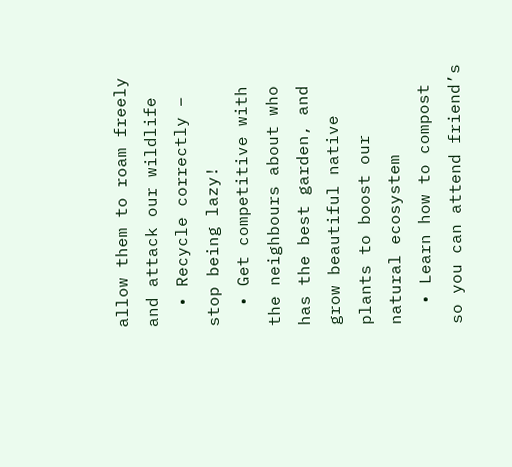allow them to roam freely and attack our wildlife
  • Recycle correctly – stop being lazy!
  • Get competitive with the neighbours about who has the best garden, and grow beautiful native plants to boost our natural ecosystem
  • Learn how to compost so you can attend friend’s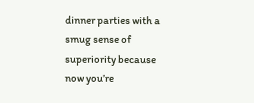dinner parties with a smug sense of superiority because now you’re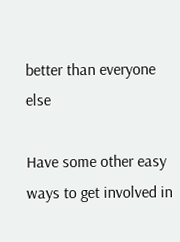better than everyone else

Have some other easy ways to get involved in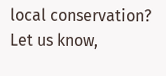local conservation? Let us know,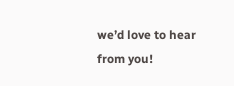we’d love to hear from you!